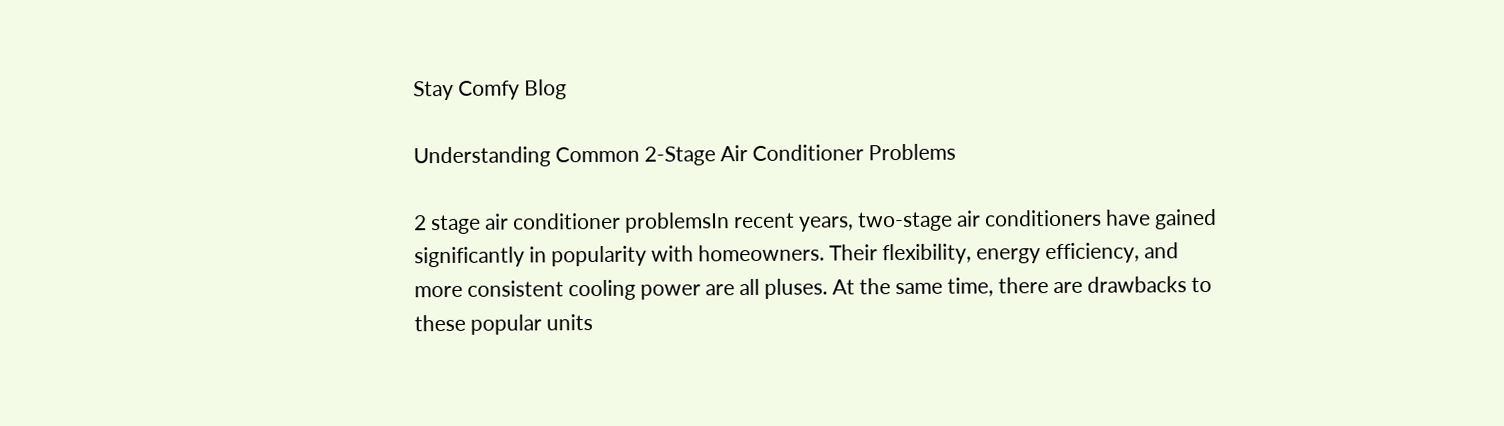Stay Comfy Blog

Understanding Common 2-Stage Air Conditioner Problems

2 stage air conditioner problemsIn recent years, two-stage air conditioners have gained significantly in popularity with homeowners. Their flexibility, energy efficiency, and more consistent cooling power are all pluses. At the same time, there are drawbacks to these popular units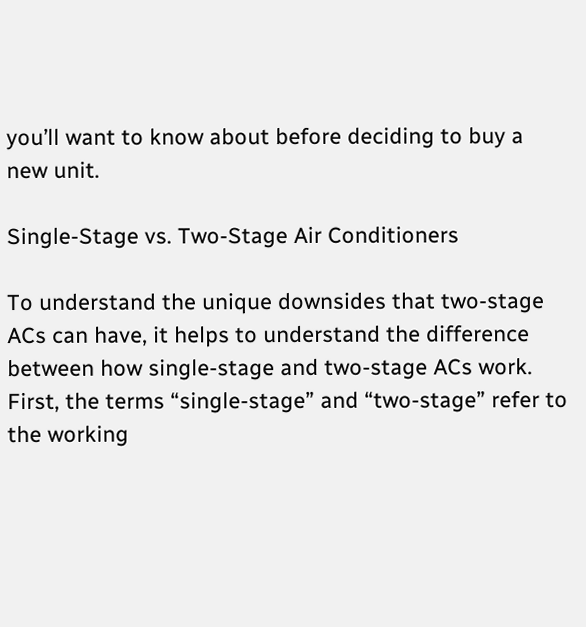you’ll want to know about before deciding to buy a new unit.

Single-Stage vs. Two-Stage Air Conditioners

To understand the unique downsides that two-stage ACs can have, it helps to understand the difference between how single-stage and two-stage ACs work. First, the terms “single-stage” and “two-stage” refer to the working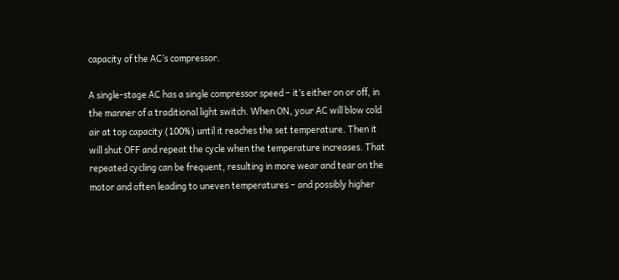capacity of the AC’s compressor.

A single-stage AC has a single compressor speed – it’s either on or off, in the manner of a traditional light switch. When ON, your AC will blow cold air at top capacity (100%) until it reaches the set temperature. Then it will shut OFF and repeat the cycle when the temperature increases. That repeated cycling can be frequent, resulting in more wear and tear on the motor and often leading to uneven temperatures – and possibly higher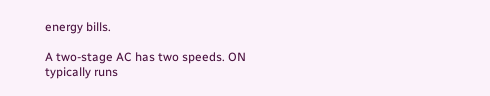energy bills.

A two-stage AC has two speeds. ON typically runs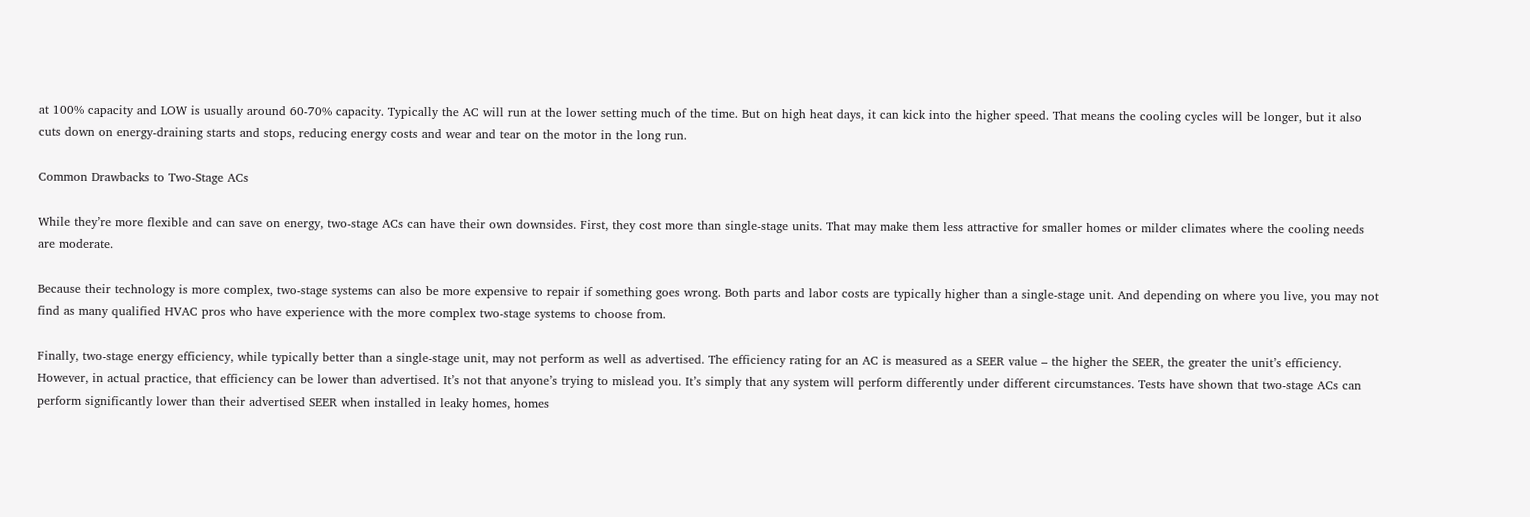at 100% capacity and LOW is usually around 60-70% capacity. Typically the AC will run at the lower setting much of the time. But on high heat days, it can kick into the higher speed. That means the cooling cycles will be longer, but it also cuts down on energy-draining starts and stops, reducing energy costs and wear and tear on the motor in the long run.

Common Drawbacks to Two-Stage ACs

While they’re more flexible and can save on energy, two-stage ACs can have their own downsides. First, they cost more than single-stage units. That may make them less attractive for smaller homes or milder climates where the cooling needs are moderate.

Because their technology is more complex, two-stage systems can also be more expensive to repair if something goes wrong. Both parts and labor costs are typically higher than a single-stage unit. And depending on where you live, you may not find as many qualified HVAC pros who have experience with the more complex two-stage systems to choose from.

Finally, two-stage energy efficiency, while typically better than a single-stage unit, may not perform as well as advertised. The efficiency rating for an AC is measured as a SEER value – the higher the SEER, the greater the unit’s efficiency. However, in actual practice, that efficiency can be lower than advertised. It’s not that anyone’s trying to mislead you. It’s simply that any system will perform differently under different circumstances. Tests have shown that two-stage ACs can perform significantly lower than their advertised SEER when installed in leaky homes, homes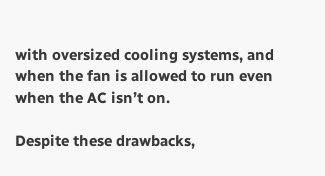with oversized cooling systems, and when the fan is allowed to run even when the AC isn’t on.

Despite these drawbacks,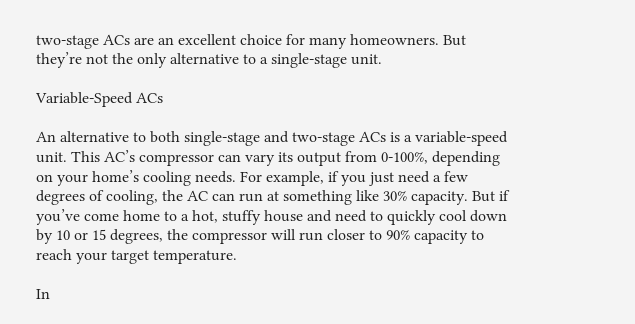two-stage ACs are an excellent choice for many homeowners. But they’re not the only alternative to a single-stage unit.

Variable-Speed ACs

An alternative to both single-stage and two-stage ACs is a variable-speed unit. This AC’s compressor can vary its output from 0-100%, depending on your home’s cooling needs. For example, if you just need a few degrees of cooling, the AC can run at something like 30% capacity. But if you’ve come home to a hot, stuffy house and need to quickly cool down by 10 or 15 degrees, the compressor will run closer to 90% capacity to reach your target temperature.

In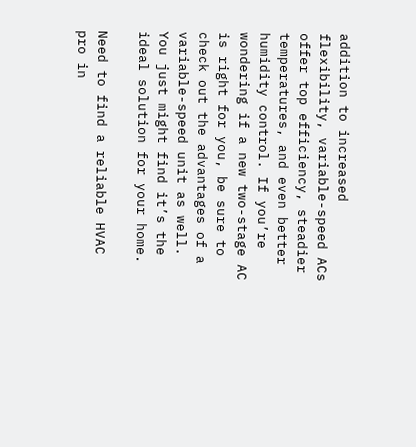addition to increased flexibility, variable-speed ACs offer top efficiency, steadier temperatures, and even better humidity control. If you’re wondering if a new two-stage AC is right for you, be sure to check out the advantages of a variable-speed unit as well. You just might find it’s the ideal solution for your home.

Need to find a reliable HVAC pro in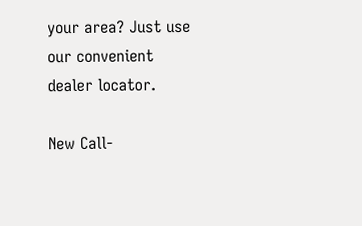your area? Just use our convenient dealer locator.

New Call-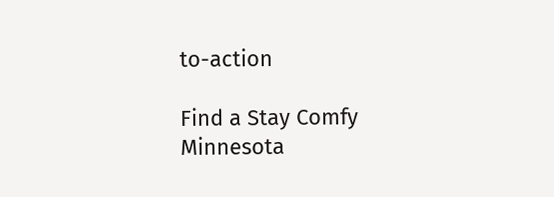to-action

Find a Stay Comfy Minnesota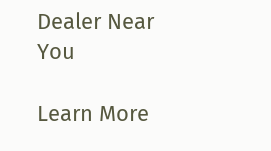Dealer Near You

Learn More